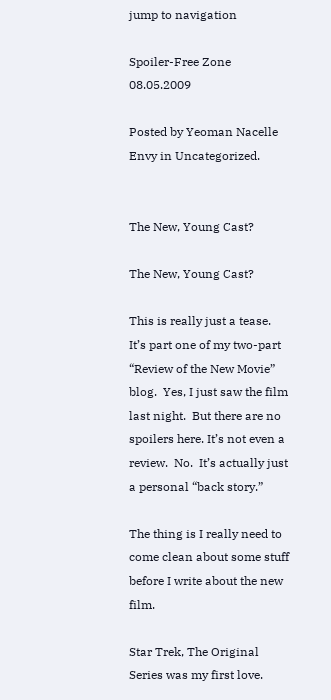jump to navigation

Spoiler-Free Zone 08.05.2009

Posted by Yeoman Nacelle Envy in Uncategorized.


The New, Young Cast?

The New, Young Cast?

This is really just a tease.  It’s part one of my two-part “Review of the New Movie” blog.  Yes, I just saw the film last night.  But there are no spoilers here. It’s not even a review.  No.  It’s actually just a personal “back story.”

The thing is I really need to come clean about some stuff before I write about the new film.

Star Trek, The Original Series was my first love.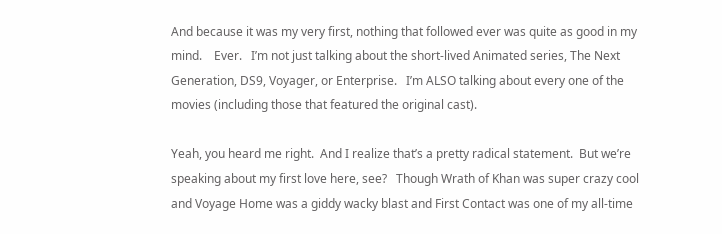And because it was my very first, nothing that followed ever was quite as good in my mind.    Ever.   I’m not just talking about the short-lived Animated series, The Next Generation, DS9, Voyager, or Enterprise.   I’m ALSO talking about every one of the movies (including those that featured the original cast).

Yeah, you heard me right.  And I realize that’s a pretty radical statement.  But we’re speaking about my first love here, see?   Though Wrath of Khan was super crazy cool and Voyage Home was a giddy wacky blast and First Contact was one of my all-time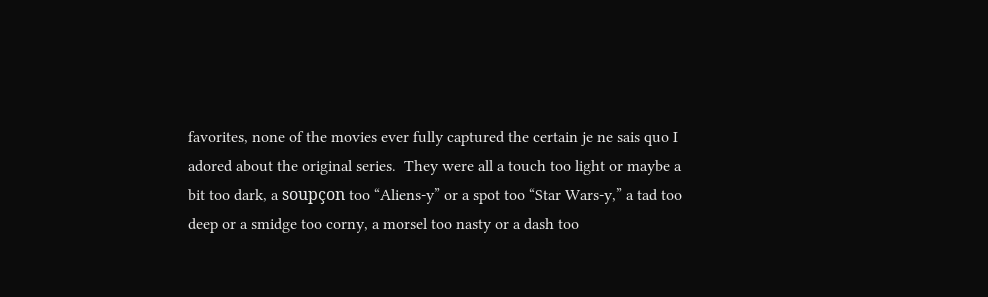favorites, none of the movies ever fully captured the certain je ne sais quo I adored about the original series.  They were all a touch too light or maybe a bit too dark, a soupçon too “Aliens-y” or a spot too “Star Wars-y,” a tad too deep or a smidge too corny, a morsel too nasty or a dash too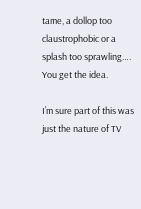tame, a dollop too claustrophobic or a splash too sprawling….   You get the idea.

I’m sure part of this was just the nature of TV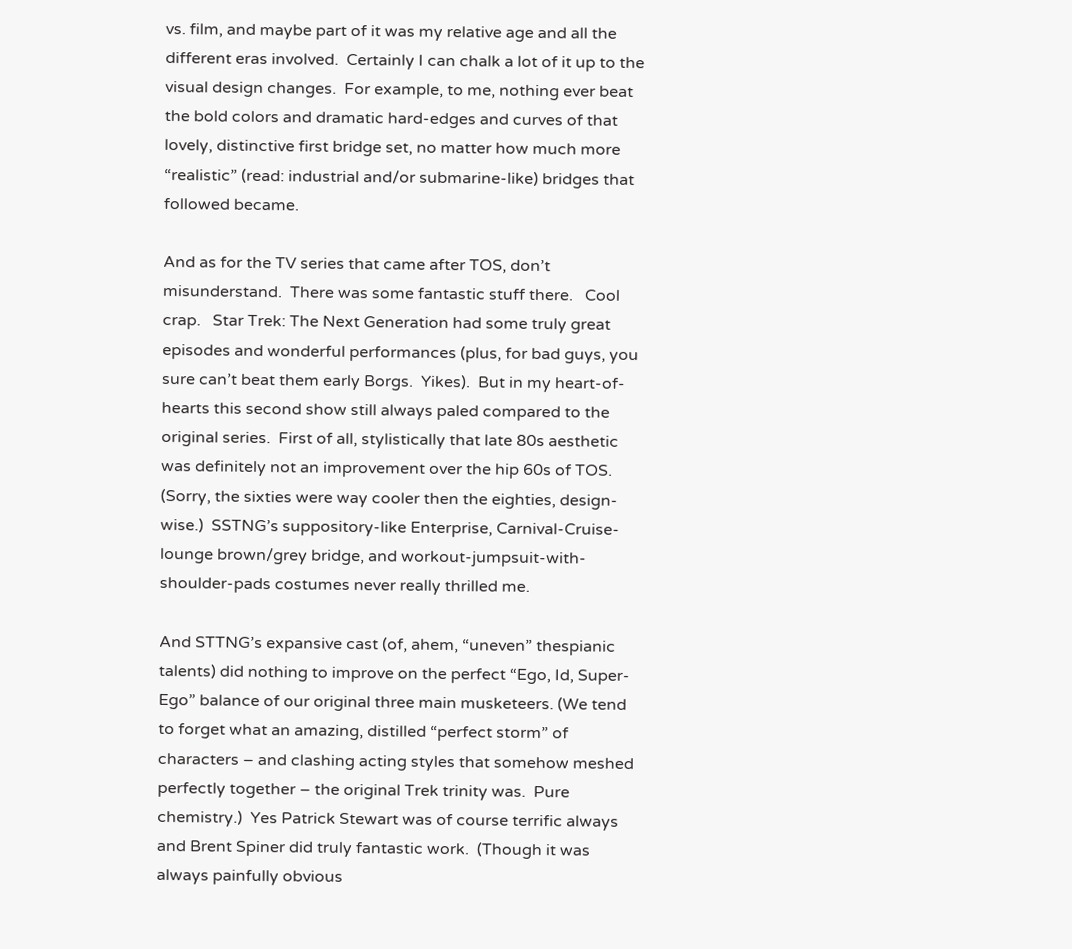vs. film, and maybe part of it was my relative age and all the different eras involved.  Certainly I can chalk a lot of it up to the visual design changes.  For example, to me, nothing ever beat the bold colors and dramatic hard-edges and curves of that lovely, distinctive first bridge set, no matter how much more “realistic” (read: industrial and/or submarine-like) bridges that followed became.

And as for the TV series that came after TOS, don’t misunderstand.  There was some fantastic stuff there.   Cool crap.   Star Trek: The Next Generation had some truly great episodes and wonderful performances (plus, for bad guys, you sure can’t beat them early Borgs.  Yikes).  But in my heart-of-hearts this second show still always paled compared to the original series.  First of all, stylistically that late 80s aesthetic was definitely not an improvement over the hip 60s of TOS.  (Sorry, the sixties were way cooler then the eighties, design-wise.)  SSTNG’s suppository-like Enterprise, Carnival-Cruise-lounge brown/grey bridge, and workout-jumpsuit-with-shoulder-pads costumes never really thrilled me.

And STTNG’s expansive cast (of, ahem, “uneven” thespianic talents) did nothing to improve on the perfect “Ego, Id, Super-Ego” balance of our original three main musketeers. (We tend to forget what an amazing, distilled “perfect storm” of characters – and clashing acting styles that somehow meshed perfectly together – the original Trek trinity was.  Pure chemistry.)  Yes Patrick Stewart was of course terrific always and Brent Spiner did truly fantastic work.  (Though it was always painfully obvious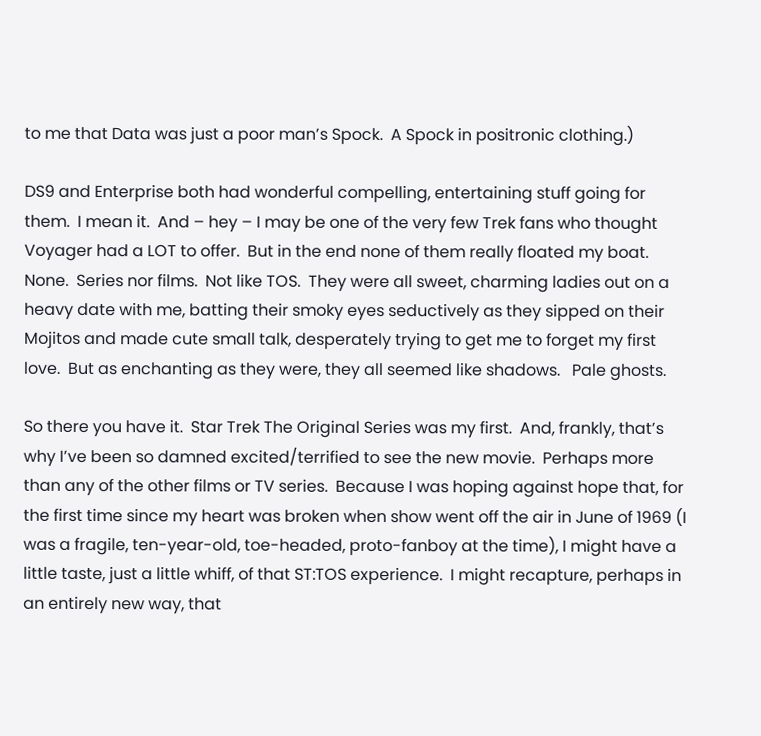to me that Data was just a poor man’s Spock.  A Spock in positronic clothing.)

DS9 and Enterprise both had wonderful compelling, entertaining stuff going for them.  I mean it.  And – hey – I may be one of the very few Trek fans who thought Voyager had a LOT to offer.  But in the end none of them really floated my boat.  None.  Series nor films.  Not like TOS.  They were all sweet, charming ladies out on a heavy date with me, batting their smoky eyes seductively as they sipped on their Mojitos and made cute small talk, desperately trying to get me to forget my first love.  But as enchanting as they were, they all seemed like shadows.   Pale ghosts.

So there you have it.  Star Trek The Original Series was my first.  And, frankly, that’s why I’ve been so damned excited/terrified to see the new movie.  Perhaps more than any of the other films or TV series.  Because I was hoping against hope that, for the first time since my heart was broken when show went off the air in June of 1969 (I was a fragile, ten-year-old, toe-headed, proto-fanboy at the time), I might have a little taste, just a little whiff, of that ST:TOS experience.  I might recapture, perhaps in an entirely new way, that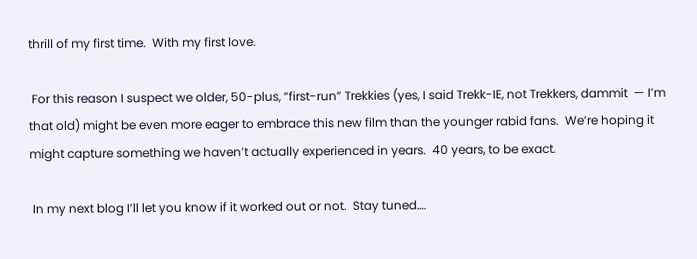thrill of my first time.  With my first love.

 For this reason I suspect we older, 50-plus, “first-run” Trekkies (yes, I said Trekk-IE, not Trekkers, dammit  — I’m that old) might be even more eager to embrace this new film than the younger rabid fans.  We’re hoping it might capture something we haven’t actually experienced in years.  40 years, to be exact.

 In my next blog I’ll let you know if it worked out or not.  Stay tuned….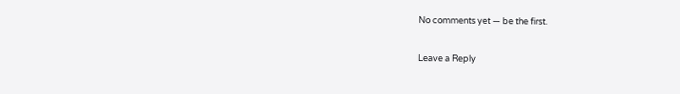No comments yet — be the first.

Leave a Reply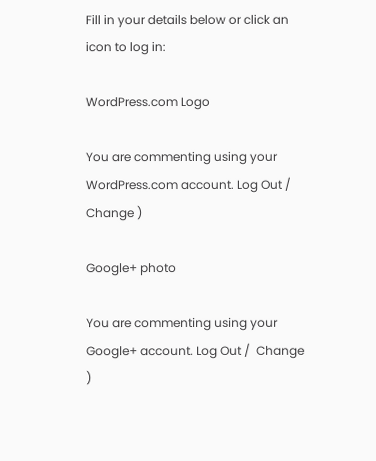Fill in your details below or click an icon to log in:

WordPress.com Logo

You are commenting using your WordPress.com account. Log Out /  Change )

Google+ photo

You are commenting using your Google+ account. Log Out /  Change )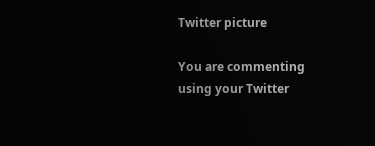Twitter picture

You are commenting using your Twitter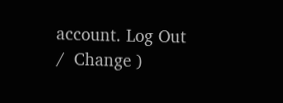account. Log Out /  Change )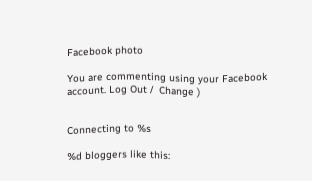Facebook photo

You are commenting using your Facebook account. Log Out /  Change )


Connecting to %s

%d bloggers like this: